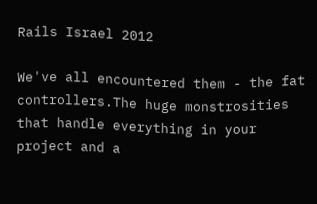Rails Israel 2012

We've all encountered them - the fat controllers.The huge monstrosities that handle everything in your project and a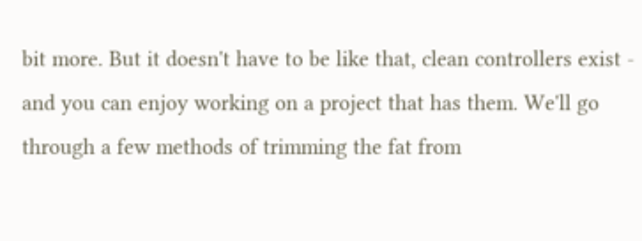bit more. But it doesn't have to be like that, clean controllers exist - and you can enjoy working on a project that has them. We'll go through a few methods of trimming the fat from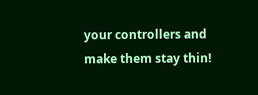your controllers and make them stay thin!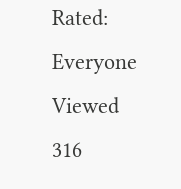Rated: Everyone
Viewed 316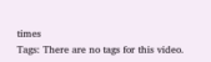times
Tags: There are no tags for this video.